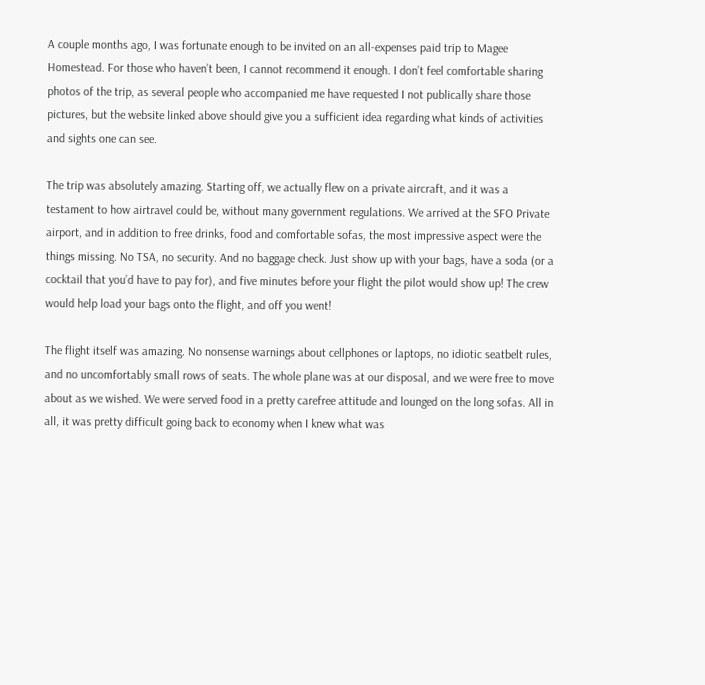A couple months ago, I was fortunate enough to be invited on an all-expenses paid trip to Magee Homestead. For those who haven’t been, I cannot recommend it enough. I don’t feel comfortable sharing photos of the trip, as several people who accompanied me have requested I not publically share those pictures, but the website linked above should give you a sufficient idea regarding what kinds of activities and sights one can see.

The trip was absolutely amazing. Starting off, we actually flew on a private aircraft, and it was a testament to how airtravel could be, without many government regulations. We arrived at the SFO Private airport, and in addition to free drinks, food and comfortable sofas, the most impressive aspect were the things missing. No TSA, no security. And no baggage check. Just show up with your bags, have a soda (or a cocktail that you’d have to pay for), and five minutes before your flight the pilot would show up! The crew would help load your bags onto the flight, and off you went!

The flight itself was amazing. No nonsense warnings about cellphones or laptops, no idiotic seatbelt rules, and no uncomfortably small rows of seats. The whole plane was at our disposal, and we were free to move about as we wished. We were served food in a pretty carefree attitude and lounged on the long sofas. All in all, it was pretty difficult going back to economy when I knew what was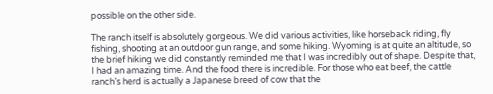possible on the other side.

The ranch itself is absolutely gorgeous. We did various activities, like horseback riding, fly fishing, shooting at an outdoor gun range, and some hiking. Wyoming is at quite an altitude, so the brief hiking we did constantly reminded me that I was incredibly out of shape. Despite that, I had an amazing time. And the food there is incredible. For those who eat beef, the cattle ranch’s herd is actually a Japanese breed of cow that the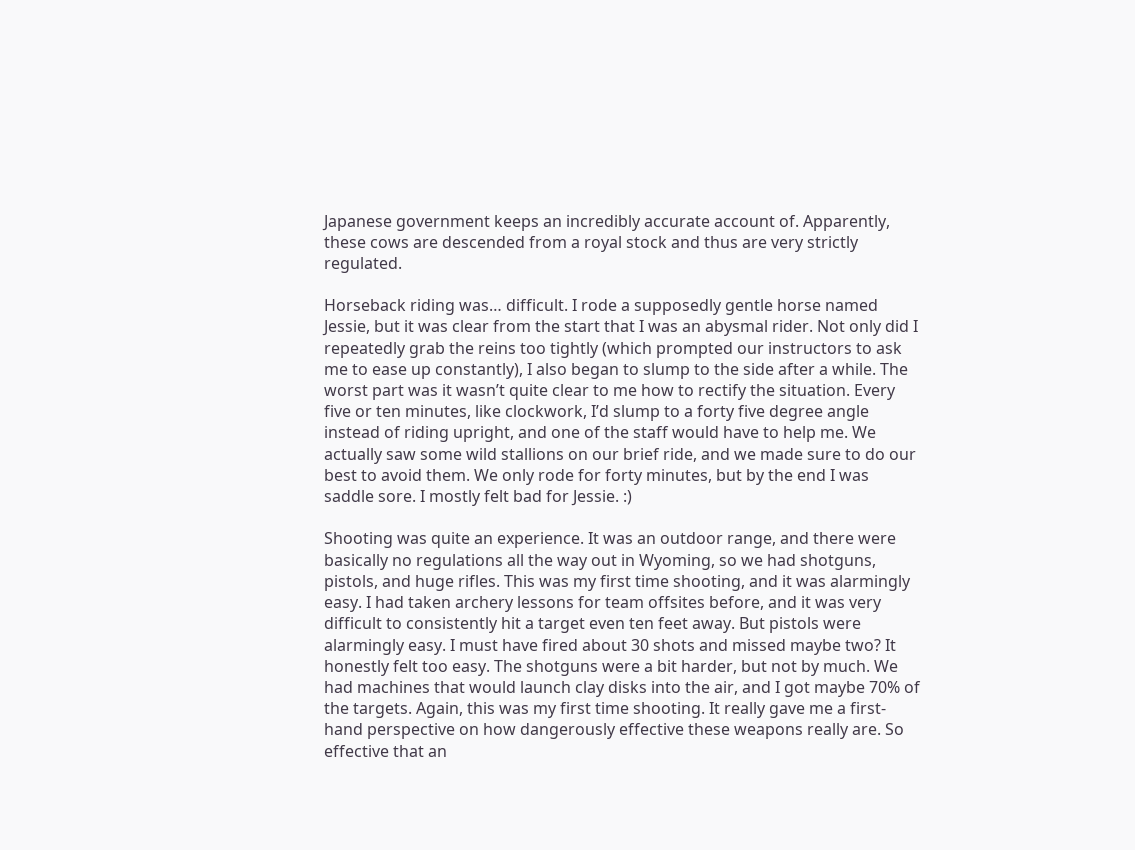Japanese government keeps an incredibly accurate account of. Apparently, these cows are descended from a royal stock and thus are very strictly regulated.

Horseback riding was… difficult. I rode a supposedly gentle horse named Jessie, but it was clear from the start that I was an abysmal rider. Not only did I repeatedly grab the reins too tightly (which prompted our instructors to ask me to ease up constantly), I also began to slump to the side after a while. The worst part was it wasn’t quite clear to me how to rectify the situation. Every five or ten minutes, like clockwork, I’d slump to a forty five degree angle instead of riding upright, and one of the staff would have to help me. We actually saw some wild stallions on our brief ride, and we made sure to do our best to avoid them. We only rode for forty minutes, but by the end I was saddle sore. I mostly felt bad for Jessie. :)

Shooting was quite an experience. It was an outdoor range, and there were basically no regulations all the way out in Wyoming, so we had shotguns, pistols, and huge rifles. This was my first time shooting, and it was alarmingly easy. I had taken archery lessons for team offsites before, and it was very difficult to consistently hit a target even ten feet away. But pistols were alarmingly easy. I must have fired about 30 shots and missed maybe two? It honestly felt too easy. The shotguns were a bit harder, but not by much. We had machines that would launch clay disks into the air, and I got maybe 70% of the targets. Again, this was my first time shooting. It really gave me a first-hand perspective on how dangerously effective these weapons really are. So effective that an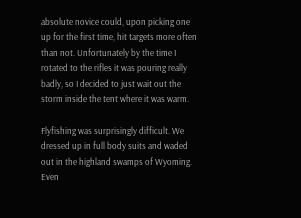absolute novice could, upon picking one up for the first time, hit targets more often than not. Unfortunately by the time I rotated to the rifles it was pouring really badly, so I decided to just wait out the storm inside the tent where it was warm.

Flyfishing was surprisingly difficult. We dressed up in full body suits and waded out in the highland swamps of Wyoming. Even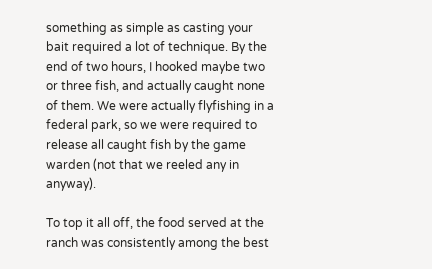something as simple as casting your bait required a lot of technique. By the end of two hours, I hooked maybe two or three fish, and actually caught none of them. We were actually flyfishing in a federal park, so we were required to release all caught fish by the game warden (not that we reeled any in anyway).

To top it all off, the food served at the ranch was consistently among the best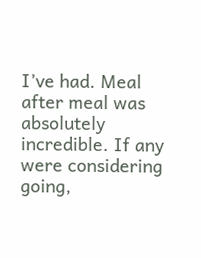I’ve had. Meal after meal was absolutely incredible. If any were considering going,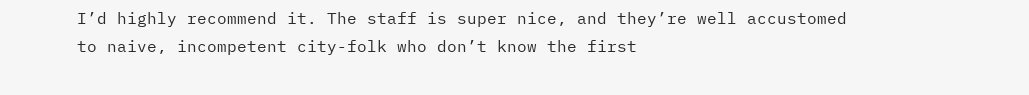I’d highly recommend it. The staff is super nice, and they’re well accustomed to naive, incompetent city-folk who don’t know the first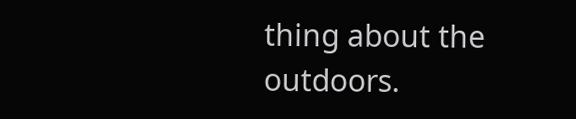thing about the outdoors.